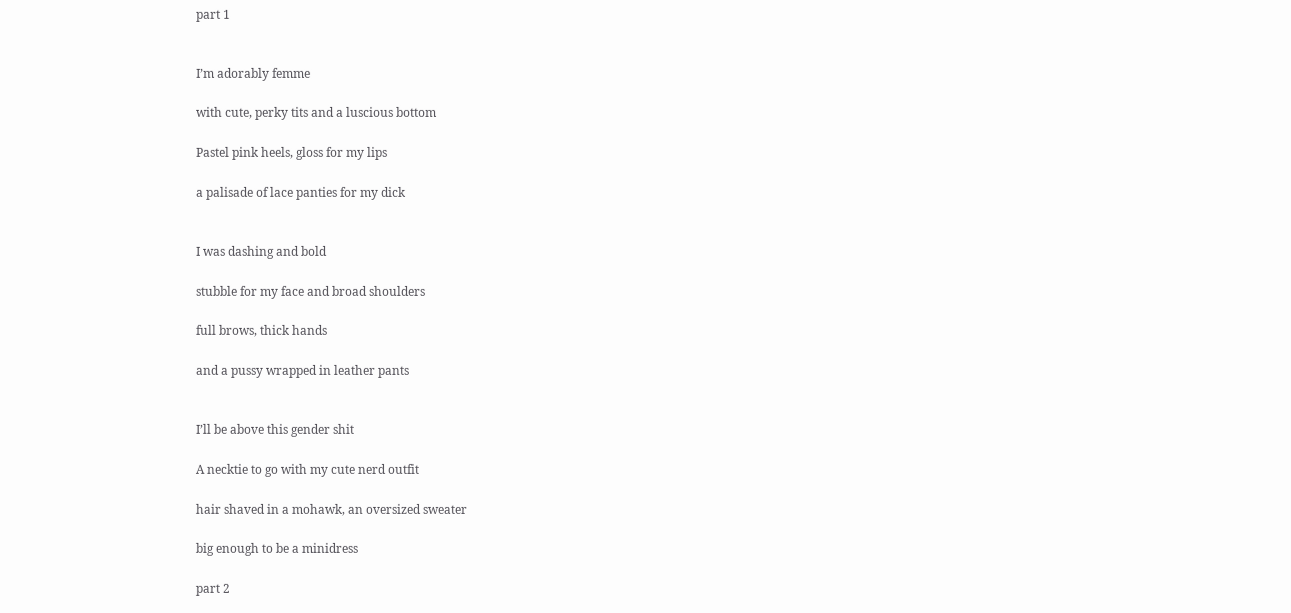part 1


I’m adorably femme

with cute, perky tits and a luscious bottom

Pastel pink heels, gloss for my lips

a palisade of lace panties for my dick


I was dashing and bold

stubble for my face and broad shoulders

full brows, thick hands

and a pussy wrapped in leather pants


I’ll be above this gender shit

A necktie to go with my cute nerd outfit

hair shaved in a mohawk, an oversized sweater

big enough to be a minidress

part 2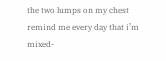the two lumps on my chest remind me every day that i’m mixed-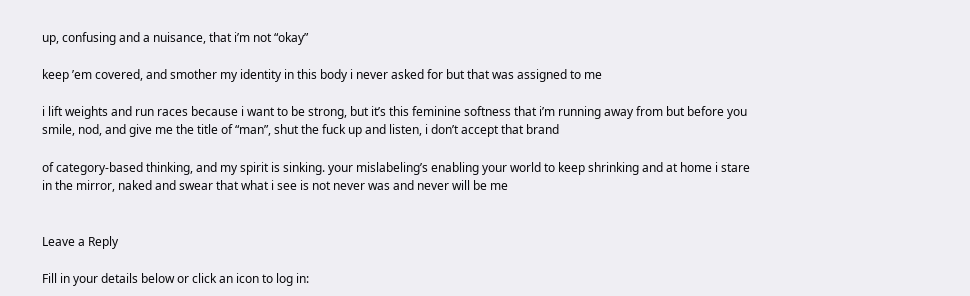up, confusing and a nuisance, that i’m not “okay”

keep ’em covered, and smother my identity in this body i never asked for but that was assigned to me

i lift weights and run races because i want to be strong, but it’s this feminine softness that i’m running away from but before you smile, nod, and give me the title of “man”, shut the fuck up and listen, i don’t accept that brand

of category-based thinking, and my spirit is sinking. your mislabeling’s enabling your world to keep shrinking and at home i stare in the mirror, naked and swear that what i see is not never was and never will be me


Leave a Reply

Fill in your details below or click an icon to log in: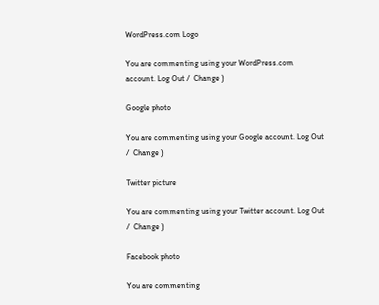WordPress.com Logo

You are commenting using your WordPress.com account. Log Out /  Change )

Google photo

You are commenting using your Google account. Log Out /  Change )

Twitter picture

You are commenting using your Twitter account. Log Out /  Change )

Facebook photo

You are commenting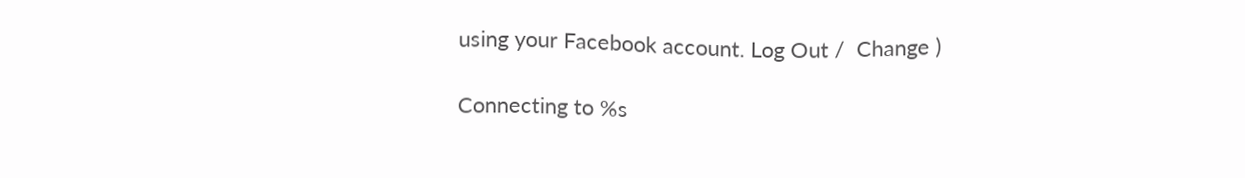using your Facebook account. Log Out /  Change )

Connecting to %s